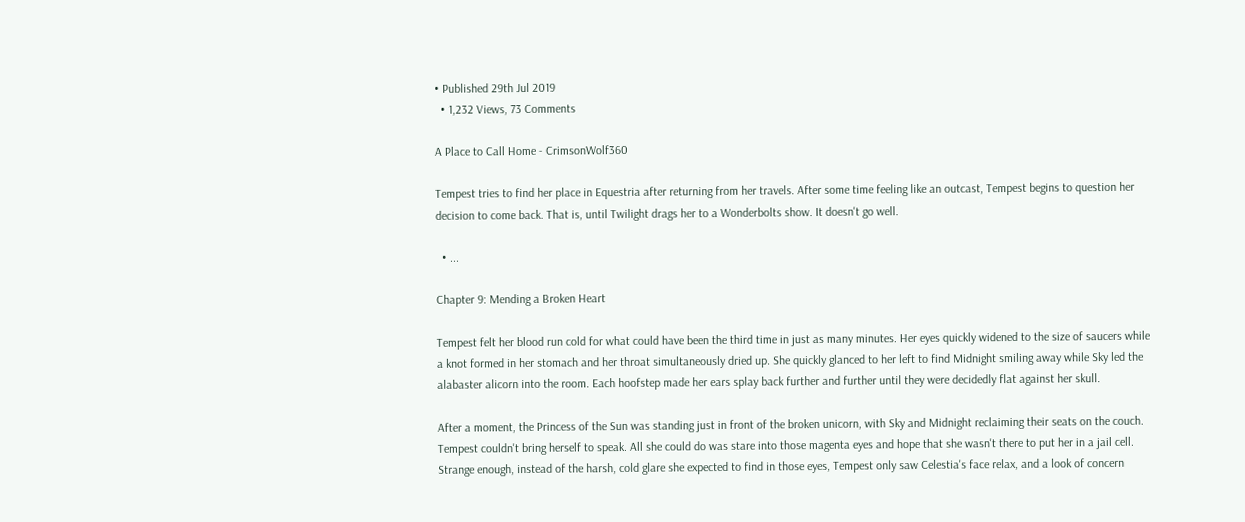• Published 29th Jul 2019
  • 1,232 Views, 73 Comments

A Place to Call Home - CrimsonWolf360

Tempest tries to find her place in Equestria after returning from her travels. After some time feeling like an outcast, Tempest begins to question her decision to come back. That is, until Twilight drags her to a Wonderbolts show. It doesn't go well.

  • ...

Chapter 9: Mending a Broken Heart

Tempest felt her blood run cold for what could have been the third time in just as many minutes. Her eyes quickly widened to the size of saucers while a knot formed in her stomach and her throat simultaneously dried up. She quickly glanced to her left to find Midnight smiling away while Sky led the alabaster alicorn into the room. Each hoofstep made her ears splay back further and further until they were decidedly flat against her skull.

After a moment, the Princess of the Sun was standing just in front of the broken unicorn, with Sky and Midnight reclaiming their seats on the couch. Tempest couldn't bring herself to speak. All she could do was stare into those magenta eyes and hope that she wasn't there to put her in a jail cell. Strange enough, instead of the harsh, cold glare she expected to find in those eyes, Tempest only saw Celestia's face relax, and a look of concern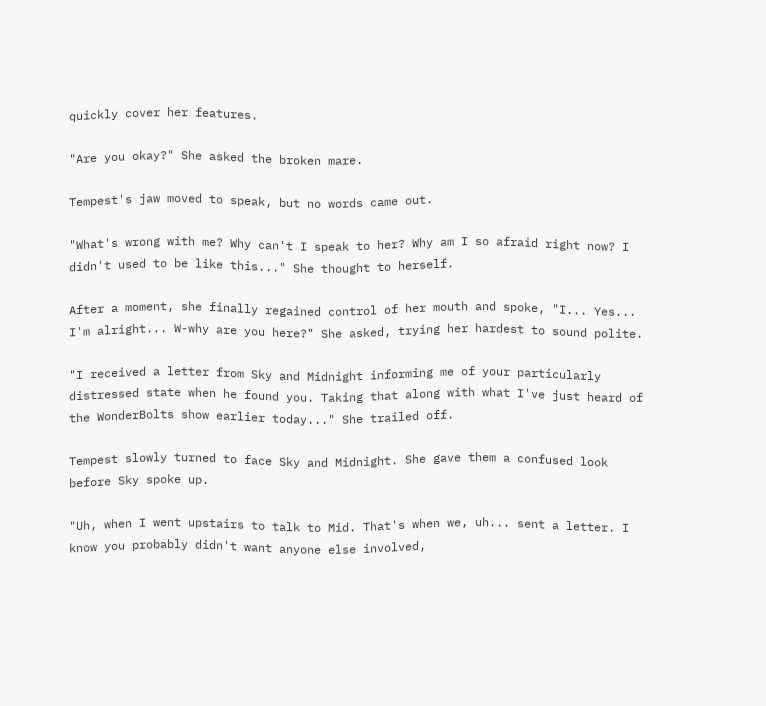quickly cover her features.

"Are you okay?" She asked the broken mare.

Tempest's jaw moved to speak, but no words came out.

"What's wrong with me? Why can't I speak to her? Why am I so afraid right now? I didn't used to be like this..." She thought to herself.

After a moment, she finally regained control of her mouth and spoke, "I... Yes... I'm alright... W-why are you here?" She asked, trying her hardest to sound polite.

"I received a letter from Sky and Midnight informing me of your particularly distressed state when he found you. Taking that along with what I've just heard of the WonderBolts show earlier today..." She trailed off.

Tempest slowly turned to face Sky and Midnight. She gave them a confused look before Sky spoke up.

"Uh, when I went upstairs to talk to Mid. That's when we, uh... sent a letter. I know you probably didn't want anyone else involved,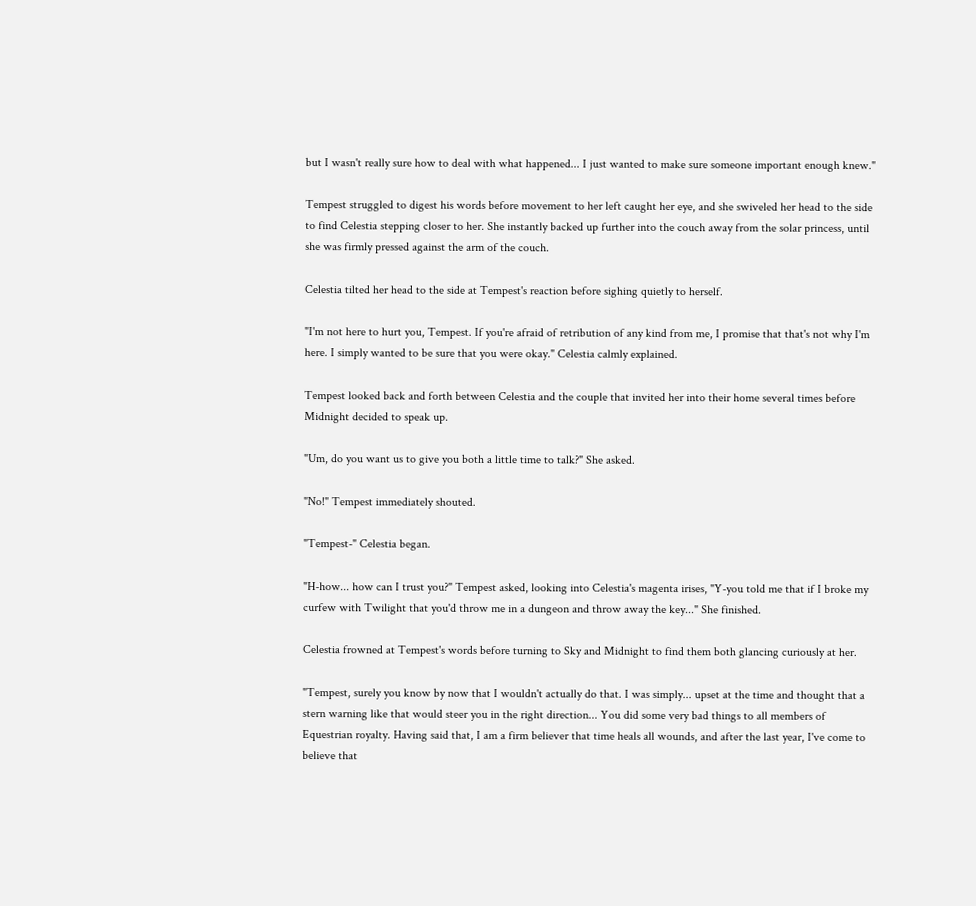but I wasn't really sure how to deal with what happened... I just wanted to make sure someone important enough knew."

Tempest struggled to digest his words before movement to her left caught her eye, and she swiveled her head to the side to find Celestia stepping closer to her. She instantly backed up further into the couch away from the solar princess, until she was firmly pressed against the arm of the couch.

Celestia tilted her head to the side at Tempest's reaction before sighing quietly to herself.

"I'm not here to hurt you, Tempest. If you're afraid of retribution of any kind from me, I promise that that's not why I'm here. I simply wanted to be sure that you were okay." Celestia calmly explained.

Tempest looked back and forth between Celestia and the couple that invited her into their home several times before Midnight decided to speak up.

"Um, do you want us to give you both a little time to talk?" She asked.

"No!" Tempest immediately shouted.

"Tempest-" Celestia began.

"H-how... how can I trust you?" Tempest asked, looking into Celestia's magenta irises, "Y-you told me that if I broke my curfew with Twilight that you'd throw me in a dungeon and throw away the key..." She finished.

Celestia frowned at Tempest's words before turning to Sky and Midnight to find them both glancing curiously at her.

"Tempest, surely you know by now that I wouldn't actually do that. I was simply... upset at the time and thought that a stern warning like that would steer you in the right direction... You did some very bad things to all members of Equestrian royalty. Having said that, I am a firm believer that time heals all wounds, and after the last year, I've come to believe that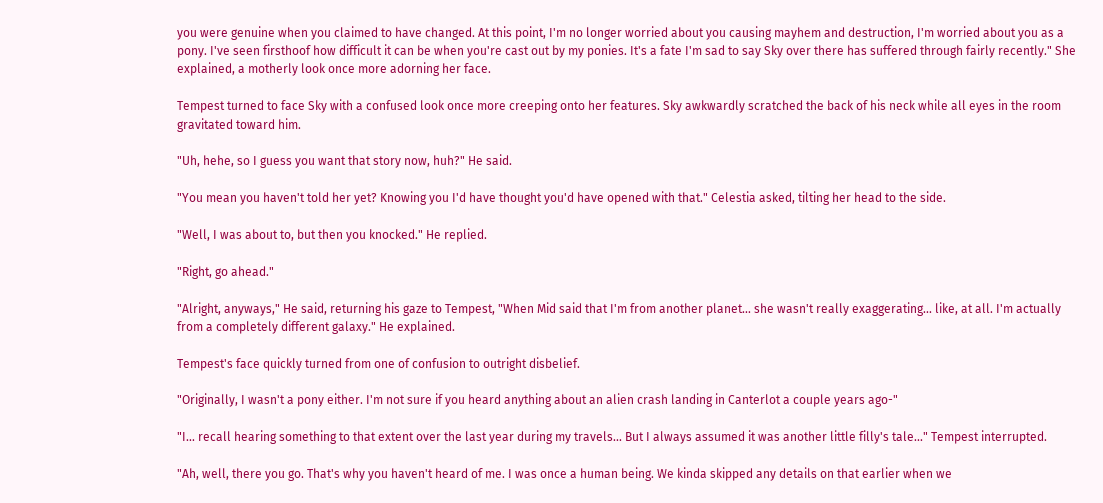you were genuine when you claimed to have changed. At this point, I'm no longer worried about you causing mayhem and destruction, I'm worried about you as a pony. I've seen firsthoof how difficult it can be when you're cast out by my ponies. It's a fate I'm sad to say Sky over there has suffered through fairly recently." She explained, a motherly look once more adorning her face.

Tempest turned to face Sky with a confused look once more creeping onto her features. Sky awkwardly scratched the back of his neck while all eyes in the room gravitated toward him.

"Uh, hehe, so I guess you want that story now, huh?" He said.

"You mean you haven't told her yet? Knowing you I'd have thought you'd have opened with that." Celestia asked, tilting her head to the side.

"Well, I was about to, but then you knocked." He replied.

"Right, go ahead."

"Alright, anyways," He said, returning his gaze to Tempest, "When Mid said that I'm from another planet... she wasn't really exaggerating... like, at all. I'm actually from a completely different galaxy." He explained.

Tempest's face quickly turned from one of confusion to outright disbelief.

"Originally, I wasn't a pony either. I'm not sure if you heard anything about an alien crash landing in Canterlot a couple years ago-"

"I... recall hearing something to that extent over the last year during my travels... But I always assumed it was another little filly's tale..." Tempest interrupted.

"Ah, well, there you go. That's why you haven't heard of me. I was once a human being. We kinda skipped any details on that earlier when we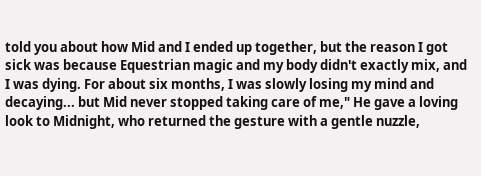told you about how Mid and I ended up together, but the reason I got sick was because Equestrian magic and my body didn't exactly mix, and I was dying. For about six months, I was slowly losing my mind and decaying... but Mid never stopped taking care of me," He gave a loving look to Midnight, who returned the gesture with a gentle nuzzle,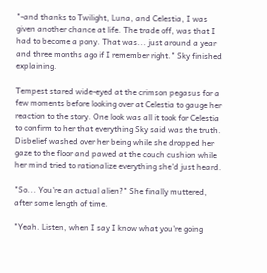"-and thanks to Twilight, Luna, and Celestia, I was given another chance at life. The trade off, was that I had to become a pony. That was... just around a year and three months ago if I remember right." Sky finished explaining.

Tempest stared wide-eyed at the crimson pegasus for a few moments before looking over at Celestia to gauge her reaction to the story. One look was all it took for Celestia to confirm to her that everything Sky said was the truth. Disbelief washed over her being while she dropped her gaze to the floor and pawed at the couch cushion while her mind tried to rationalize everything she'd just heard.

"So... You're an actual alien?" She finally muttered, after some length of time.

"Yeah. Listen, when I say I know what you're going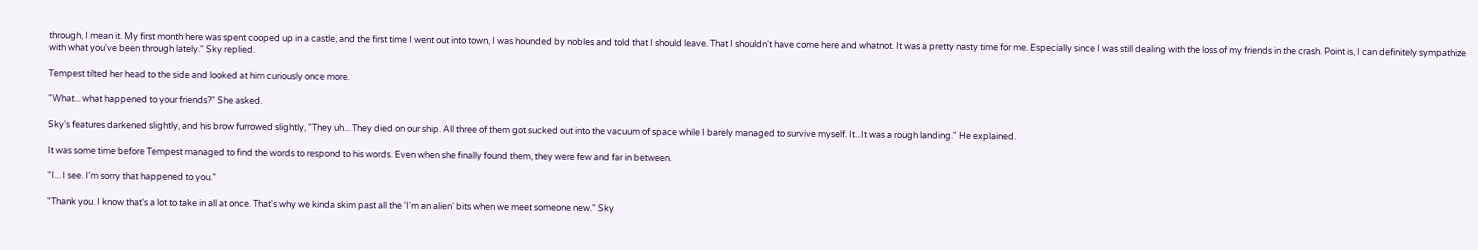through, I mean it. My first month here was spent cooped up in a castle, and the first time I went out into town, I was hounded by nobles and told that I should leave. That I shouldn't have come here and whatnot. It was a pretty nasty time for me. Especially since I was still dealing with the loss of my friends in the crash. Point is, I can definitely sympathize with what you've been through lately." Sky replied.

Tempest tilted her head to the side and looked at him curiously once more.

"What... what happened to your friends?" She asked.

Sky's features darkened slightly, and his brow furrowed slightly, "They uh... They died on our ship. All three of them got sucked out into the vacuum of space while I barely managed to survive myself. It...It was a rough landing." He explained.

It was some time before Tempest managed to find the words to respond to his words. Even when she finally found them, they were few and far in between.

"I... I see. I'm sorry that happened to you."

"Thank you. I know that's a lot to take in all at once. That's why we kinda skim past all the 'I'm an alien' bits when we meet someone new." Sky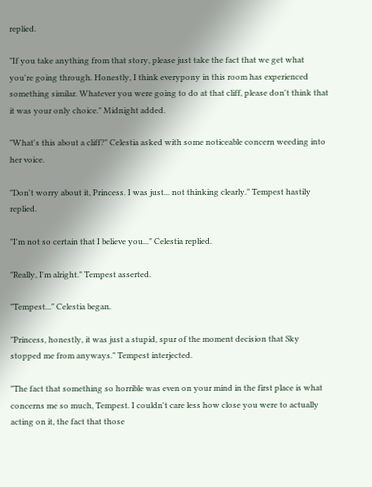replied.

"If you take anything from that story, please just take the fact that we get what you're going through. Honestly, I think everypony in this room has experienced something similar. Whatever you were going to do at that cliff, please don't think that it was your only choice." Midnight added.

"What's this about a cliff?" Celestia asked with some noticeable concern weeding into her voice.

"Don't worry about it, Princess. I was just... not thinking clearly." Tempest hastily replied.

"I'm not so certain that I believe you..." Celestia replied.

"Really, I'm alright." Tempest asserted.

"Tempest..." Celestia began.

"Princess, honestly, it was just a stupid, spur of the moment decision that Sky stopped me from anyways." Tempest interjected.

"The fact that something so horrible was even on your mind in the first place is what concerns me so much, Tempest. I couldn't care less how close you were to actually acting on it, the fact that those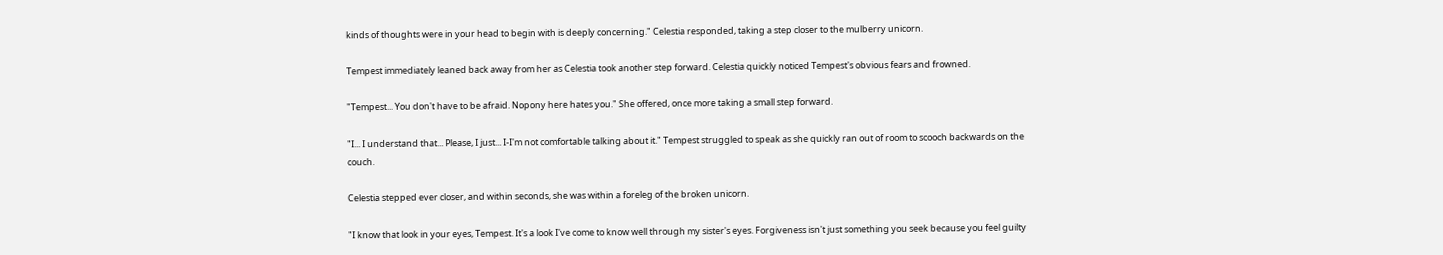kinds of thoughts were in your head to begin with is deeply concerning." Celestia responded, taking a step closer to the mulberry unicorn.

Tempest immediately leaned back away from her as Celestia took another step forward. Celestia quickly noticed Tempest's obvious fears and frowned.

"Tempest... You don't have to be afraid. Nopony here hates you." She offered, once more taking a small step forward.

"I... I understand that... Please, I just... I-I'm not comfortable talking about it." Tempest struggled to speak as she quickly ran out of room to scooch backwards on the couch.

Celestia stepped ever closer, and within seconds, she was within a foreleg of the broken unicorn.

"I know that look in your eyes, Tempest. It's a look I've come to know well through my sister's eyes. Forgiveness isn't just something you seek because you feel guilty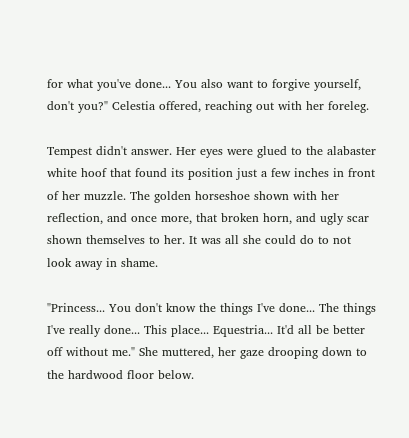for what you've done... You also want to forgive yourself, don't you?" Celestia offered, reaching out with her foreleg.

Tempest didn't answer. Her eyes were glued to the alabaster white hoof that found its position just a few inches in front of her muzzle. The golden horseshoe shown with her reflection, and once more, that broken horn, and ugly scar shown themselves to her. It was all she could do to not look away in shame.

"Princess... You don't know the things I've done... The things I've really done... This place... Equestria... It'd all be better off without me." She muttered, her gaze drooping down to the hardwood floor below.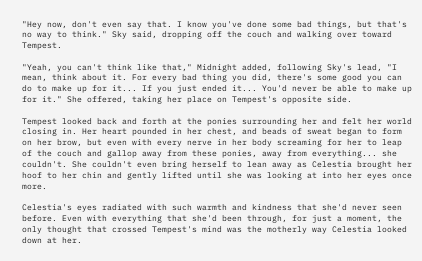"Hey now, don't even say that. I know you've done some bad things, but that's no way to think." Sky said, dropping off the couch and walking over toward Tempest.

"Yeah, you can't think like that," Midnight added, following Sky's lead, "I mean, think about it. For every bad thing you did, there's some good you can do to make up for it... If you just ended it... You'd never be able to make up for it." She offered, taking her place on Tempest's opposite side.

Tempest looked back and forth at the ponies surrounding her and felt her world closing in. Her heart pounded in her chest, and beads of sweat began to form on her brow, but even with every nerve in her body screaming for her to leap of the couch and gallop away from these ponies, away from everything... she couldn't. She couldn't even bring herself to lean away as Celestia brought her hoof to her chin and gently lifted until she was looking at into her eyes once more.

Celestia's eyes radiated with such warmth and kindness that she'd never seen before. Even with everything that she'd been through, for just a moment, the only thought that crossed Tempest's mind was the motherly way Celestia looked down at her.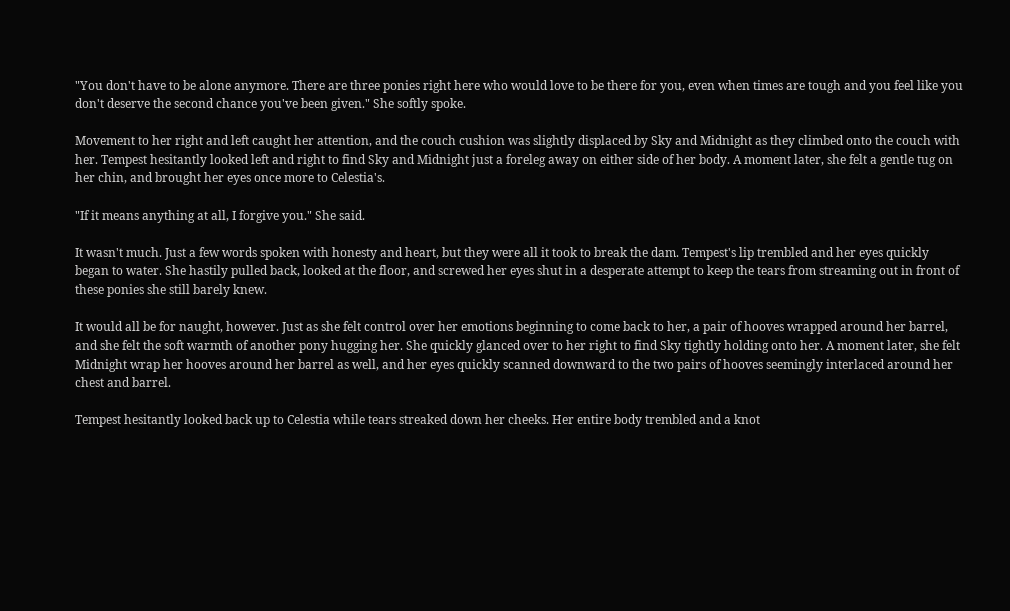"You don't have to be alone anymore. There are three ponies right here who would love to be there for you, even when times are tough and you feel like you don't deserve the second chance you've been given." She softly spoke.

Movement to her right and left caught her attention, and the couch cushion was slightly displaced by Sky and Midnight as they climbed onto the couch with her. Tempest hesitantly looked left and right to find Sky and Midnight just a foreleg away on either side of her body. A moment later, she felt a gentle tug on her chin, and brought her eyes once more to Celestia's.

"If it means anything at all, I forgive you." She said.

It wasn't much. Just a few words spoken with honesty and heart, but they were all it took to break the dam. Tempest's lip trembled and her eyes quickly began to water. She hastily pulled back, looked at the floor, and screwed her eyes shut in a desperate attempt to keep the tears from streaming out in front of these ponies she still barely knew.

It would all be for naught, however. Just as she felt control over her emotions beginning to come back to her, a pair of hooves wrapped around her barrel, and she felt the soft warmth of another pony hugging her. She quickly glanced over to her right to find Sky tightly holding onto her. A moment later, she felt Midnight wrap her hooves around her barrel as well, and her eyes quickly scanned downward to the two pairs of hooves seemingly interlaced around her chest and barrel.

Tempest hesitantly looked back up to Celestia while tears streaked down her cheeks. Her entire body trembled and a knot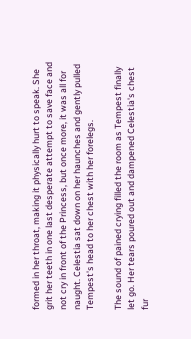formed in her throat, making it physically hurt to speak. She grit her teeth in one last desperate attempt to save face and not cry in front of the Princess, but once more, it was all for naught. Celestia sat down on her haunches and gently pulled Tempest's head to her chest with her forelegs.

The sound of pained crying filled the room as Tempest finally let go. Her tears poured out and dampened Celestia's chest fur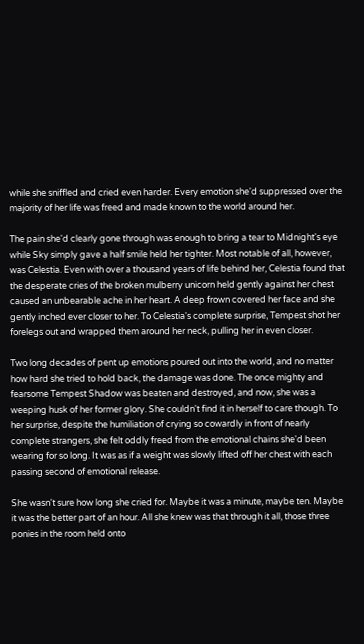while she sniffled and cried even harder. Every emotion she'd suppressed over the majority of her life was freed and made known to the world around her.

The pain she'd clearly gone through was enough to bring a tear to Midnight's eye while Sky simply gave a half smile held her tighter. Most notable of all, however, was Celestia. Even with over a thousand years of life behind her, Celestia found that the desperate cries of the broken mulberry unicorn held gently against her chest caused an unbearable ache in her heart. A deep frown covered her face and she gently inched ever closer to her. To Celestia's complete surprise, Tempest shot her forelegs out and wrapped them around her neck, pulling her in even closer.

Two long decades of pent up emotions poured out into the world, and no matter how hard she tried to hold back, the damage was done. The once mighty and fearsome Tempest Shadow was beaten and destroyed, and now, she was a weeping husk of her former glory. She couldn't find it in herself to care though. To her surprise, despite the humiliation of crying so cowardly in front of nearly complete strangers, she felt oddly freed from the emotional chains she'd been wearing for so long. It was as if a weight was slowly lifted off her chest with each passing second of emotional release.

She wasn't sure how long she cried for. Maybe it was a minute, maybe ten. Maybe it was the better part of an hour. All she knew was that through it all, those three ponies in the room held onto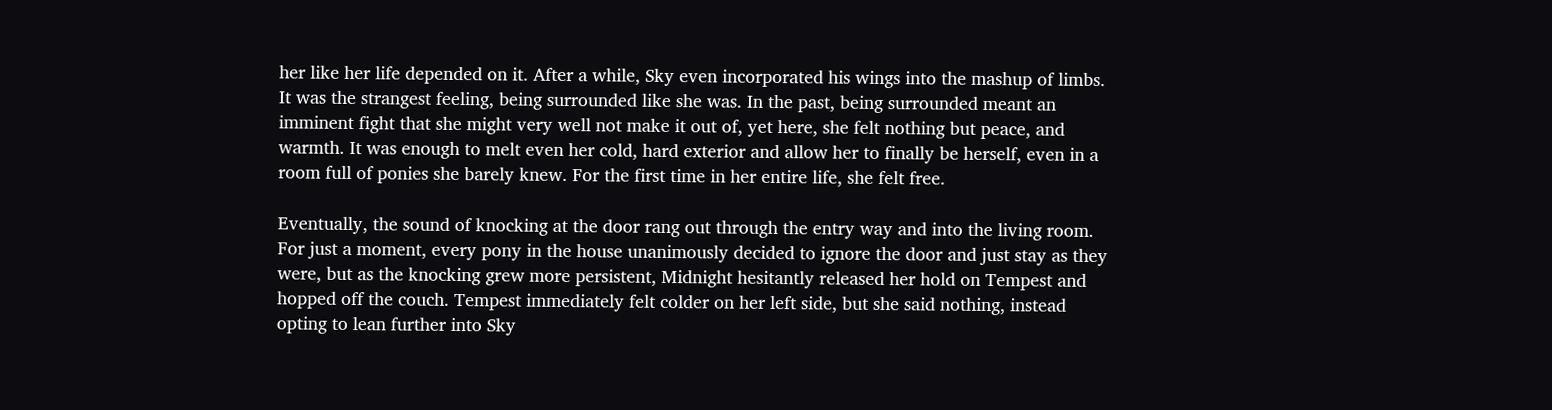her like her life depended on it. After a while, Sky even incorporated his wings into the mashup of limbs. It was the strangest feeling, being surrounded like she was. In the past, being surrounded meant an imminent fight that she might very well not make it out of, yet here, she felt nothing but peace, and warmth. It was enough to melt even her cold, hard exterior and allow her to finally be herself, even in a room full of ponies she barely knew. For the first time in her entire life, she felt free.

Eventually, the sound of knocking at the door rang out through the entry way and into the living room. For just a moment, every pony in the house unanimously decided to ignore the door and just stay as they were, but as the knocking grew more persistent, Midnight hesitantly released her hold on Tempest and hopped off the couch. Tempest immediately felt colder on her left side, but she said nothing, instead opting to lean further into Sky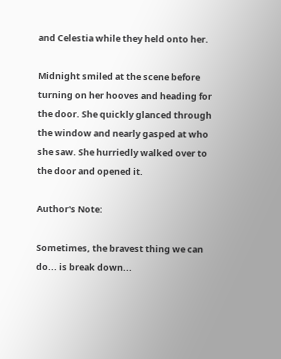and Celestia while they held onto her.

Midnight smiled at the scene before turning on her hooves and heading for the door. She quickly glanced through the window and nearly gasped at who she saw. She hurriedly walked over to the door and opened it.

Author's Note:

Sometimes, the bravest thing we can do... is break down...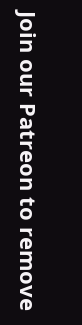Join our Patreon to remove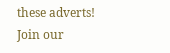these adverts!
Join our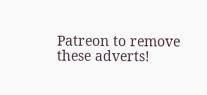Patreon to remove these adverts!